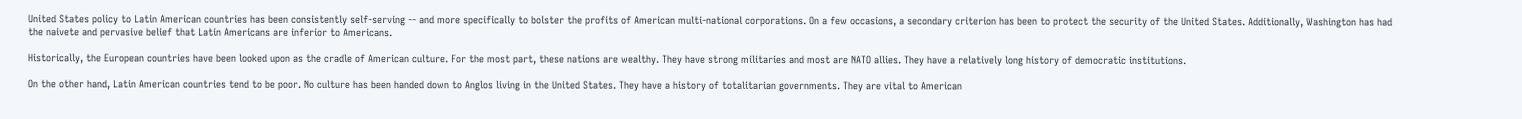United States policy to Latin American countries has been consistently self-serving -- and more specifically to bolster the profits of American multi-national corporations. On a few occasions, a secondary criterion has been to protect the security of the United States. Additionally, Washington has had the naivete and pervasive belief that Latin Americans are inferior to Americans.

Historically, the European countries have been looked upon as the cradle of American culture. For the most part, these nations are wealthy. They have strong militaries and most are NATO allies. They have a relatively long history of democratic institutions.

On the other hand, Latin American countries tend to be poor. No culture has been handed down to Anglos living in the United States. They have a history of totalitarian governments. They are vital to American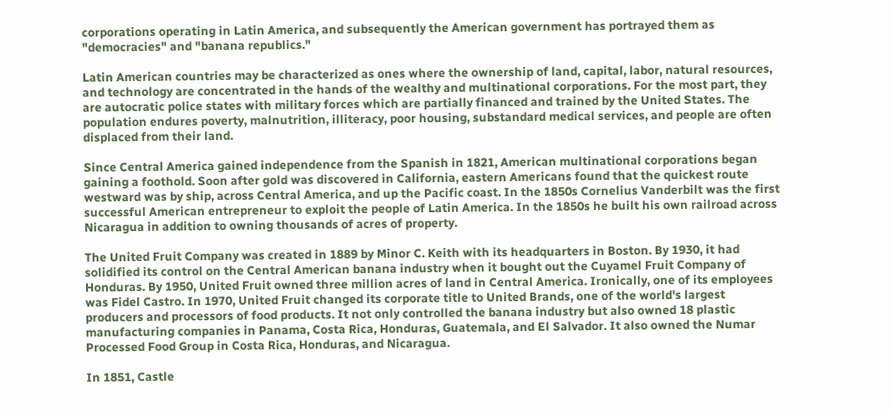corporations operating in Latin America, and subsequently the American government has portrayed them as "democracies" and "banana republics."

Latin American countries may be characterized as ones where the ownership of land, capital, labor, natural resources, and technology are concentrated in the hands of the wealthy and multinational corporations. For the most part, they are autocratic police states with military forces which are partially financed and trained by the United States. The population endures poverty, malnutrition, illiteracy, poor housing, substandard medical services, and people are often displaced from their land.

Since Central America gained independence from the Spanish in 1821, American multinational corporations began gaining a foothold. Soon after gold was discovered in California, eastern Americans found that the quickest route westward was by ship, across Central America, and up the Pacific coast. In the 1850s Cornelius Vanderbilt was the first successful American entrepreneur to exploit the people of Latin America. In the 1850s he built his own railroad across Nicaragua in addition to owning thousands of acres of property.

The United Fruit Company was created in 1889 by Minor C. Keith with its headquarters in Boston. By 1930, it had solidified its control on the Central American banana industry when it bought out the Cuyamel Fruit Company of Honduras. By 1950, United Fruit owned three million acres of land in Central America. Ironically, one of its employees was Fidel Castro. In 1970, United Fruit changed its corporate title to United Brands, one of the world's largest producers and processors of food products. It not only controlled the banana industry but also owned 18 plastic manufacturing companies in Panama, Costa Rica, Honduras, Guatemala, and El Salvador. It also owned the Numar Processed Food Group in Costa Rica, Honduras, and Nicaragua.

In 1851, Castle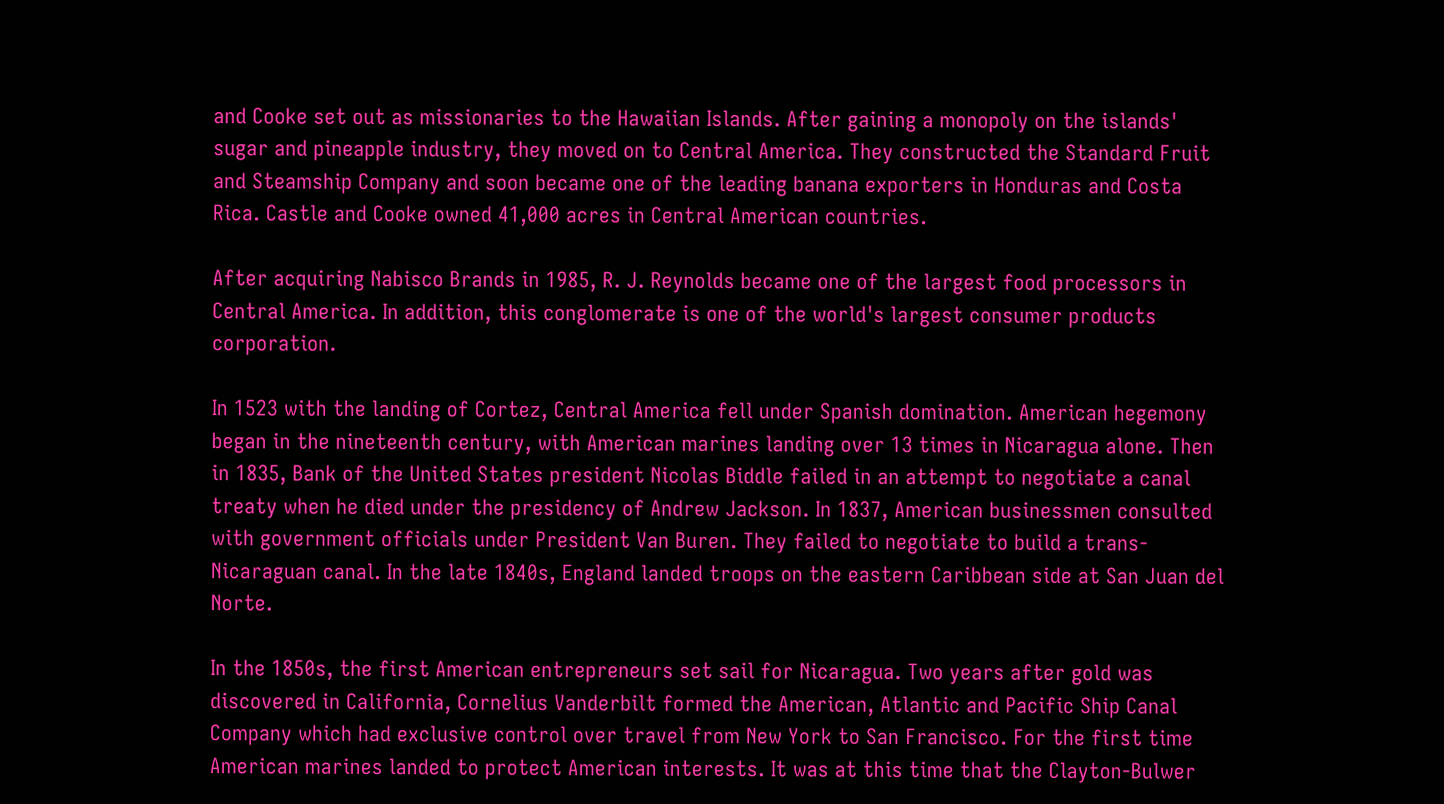and Cooke set out as missionaries to the Hawaiian Islands. After gaining a monopoly on the islands' sugar and pineapple industry, they moved on to Central America. They constructed the Standard Fruit and Steamship Company and soon became one of the leading banana exporters in Honduras and Costa Rica. Castle and Cooke owned 41,000 acres in Central American countries.

After acquiring Nabisco Brands in 1985, R. J. Reynolds became one of the largest food processors in Central America. In addition, this conglomerate is one of the world's largest consumer products corporation.

In 1523 with the landing of Cortez, Central America fell under Spanish domination. American hegemony began in the nineteenth century, with American marines landing over 13 times in Nicaragua alone. Then in 1835, Bank of the United States president Nicolas Biddle failed in an attempt to negotiate a canal treaty when he died under the presidency of Andrew Jackson. In 1837, American businessmen consulted with government officials under President Van Buren. They failed to negotiate to build a trans-Nicaraguan canal. In the late 1840s, England landed troops on the eastern Caribbean side at San Juan del Norte.

In the 1850s, the first American entrepreneurs set sail for Nicaragua. Two years after gold was discovered in California, Cornelius Vanderbilt formed the American, Atlantic and Pacific Ship Canal Company which had exclusive control over travel from New York to San Francisco. For the first time American marines landed to protect American interests. It was at this time that the Clayton-Bulwer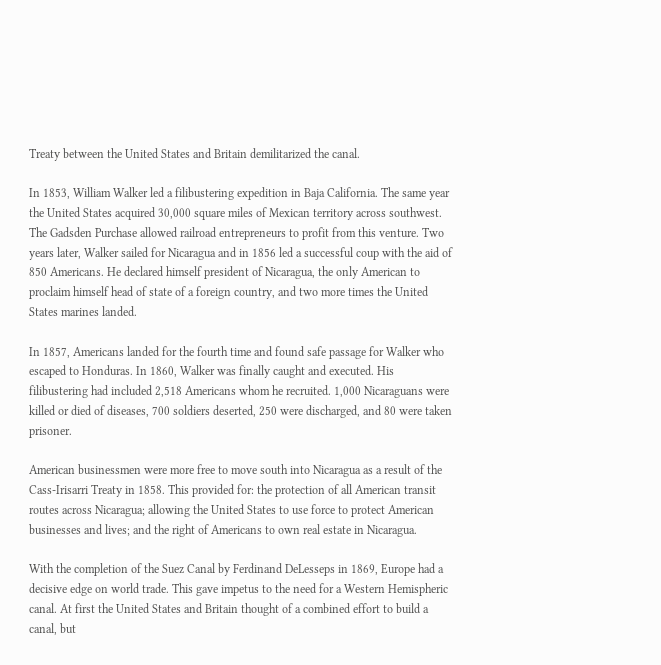Treaty between the United States and Britain demilitarized the canal.

In 1853, William Walker led a filibustering expedition in Baja California. The same year the United States acquired 30,000 square miles of Mexican territory across southwest. The Gadsden Purchase allowed railroad entrepreneurs to profit from this venture. Two years later, Walker sailed for Nicaragua and in 1856 led a successful coup with the aid of 850 Americans. He declared himself president of Nicaragua, the only American to proclaim himself head of state of a foreign country, and two more times the United States marines landed.

In 1857, Americans landed for the fourth time and found safe passage for Walker who escaped to Honduras. In 1860, Walker was finally caught and executed. His filibustering had included 2,518 Americans whom he recruited. 1,000 Nicaraguans were killed or died of diseases, 700 soldiers deserted, 250 were discharged, and 80 were taken prisoner.

American businessmen were more free to move south into Nicaragua as a result of the Cass-Irisarri Treaty in 1858. This provided for: the protection of all American transit routes across Nicaragua; allowing the United States to use force to protect American businesses and lives; and the right of Americans to own real estate in Nicaragua.

With the completion of the Suez Canal by Ferdinand DeLesseps in 1869, Europe had a decisive edge on world trade. This gave impetus to the need for a Western Hemispheric canal. At first the United States and Britain thought of a combined effort to build a canal, but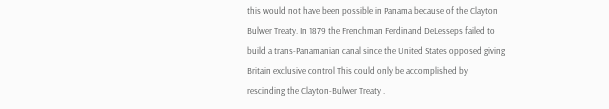this would not have been possible in Panama because of the Clayton Bulwer Treaty. In 1879 the Frenchman Ferdinand DeLesseps failed to build a trans-Panamanian canal since the United States opposed giving Britain exclusive control This could only be accomplished by rescinding the Clayton-Bulwer Treaty .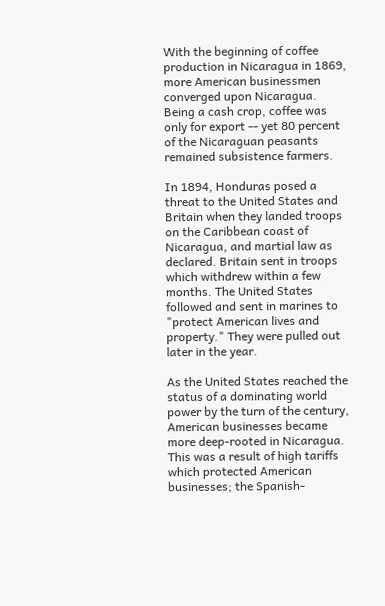With the beginning of coffee production in Nicaragua in 1869, more American businessmen converged upon Nicaragua. Being a cash crop, coffee was only for export -- yet 80 percent of the Nicaraguan peasants remained subsistence farmers.

In 1894, Honduras posed a threat to the United States and Britain when they landed troops on the Caribbean coast of Nicaragua, and martial law as declared. Britain sent in troops which withdrew within a few months. The United States followed and sent in marines to "protect American lives and property." They were pulled out later in the year.

As the United States reached the status of a dominating world power by the turn of the century, American businesses became more deep-rooted in Nicaragua. This was a result of high tariffs which protected American businesses; the Spanish-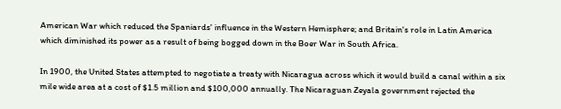American War which reduced the Spaniards' influence in the Western Hemisphere; and Britain's role in Latin America which diminished its power as a result of being bogged down in the Boer War in South Africa.

In 1900, the United States attempted to negotiate a treaty with Nicaragua across which it would build a canal within a six mile wide area at a cost of $1.5 million and $100,000 annually. The Nicaraguan Zeyala government rejected the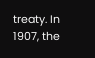treaty. In 1907, the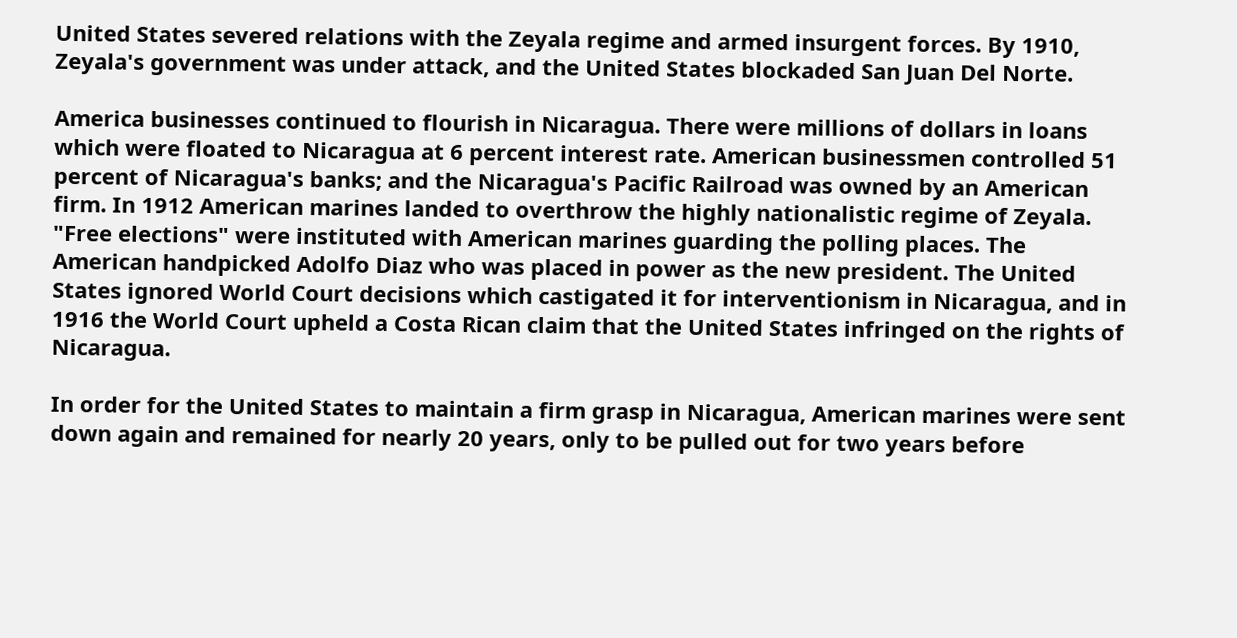United States severed relations with the Zeyala regime and armed insurgent forces. By 1910, Zeyala's government was under attack, and the United States blockaded San Juan Del Norte.

America businesses continued to flourish in Nicaragua. There were millions of dollars in loans which were floated to Nicaragua at 6 percent interest rate. American businessmen controlled 51 percent of Nicaragua's banks; and the Nicaragua's Pacific Railroad was owned by an American firm. In 1912 American marines landed to overthrow the highly nationalistic regime of Zeyala. "Free elections" were instituted with American marines guarding the polling places. The American handpicked Adolfo Diaz who was placed in power as the new president. The United States ignored World Court decisions which castigated it for interventionism in Nicaragua, and in 1916 the World Court upheld a Costa Rican claim that the United States infringed on the rights of Nicaragua.

In order for the United States to maintain a firm grasp in Nicaragua, American marines were sent down again and remained for nearly 20 years, only to be pulled out for two years before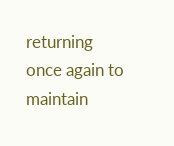returning once again to maintain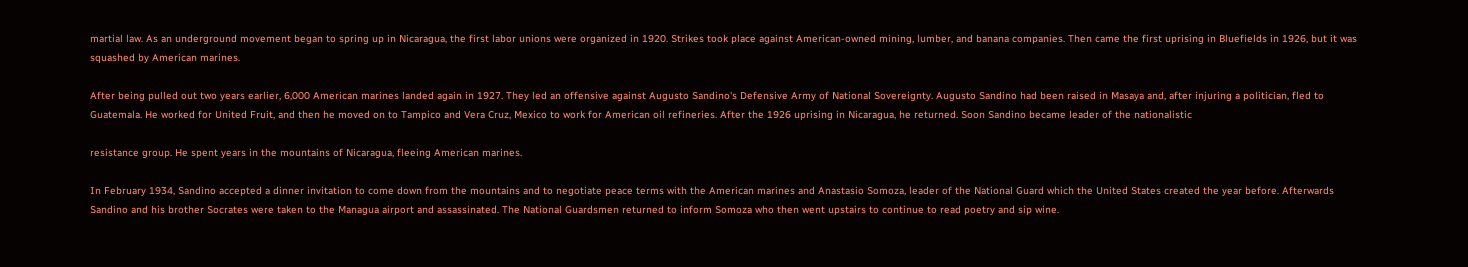martial law. As an underground movement began to spring up in Nicaragua, the first labor unions were organized in 1920. Strikes took place against American-owned mining, lumber, and banana companies. Then came the first uprising in Bluefields in 1926, but it was squashed by American marines.

After being pulled out two years earlier, 6,000 American marines landed again in 1927. They led an offensive against Augusto Sandino's Defensive Army of National Sovereignty. Augusto Sandino had been raised in Masaya and, after injuring a politician, fled to Guatemala. He worked for United Fruit, and then he moved on to Tampico and Vera Cruz, Mexico to work for American oil refineries. After the 1926 uprising in Nicaragua, he returned. Soon Sandino became leader of the nationalistic

resistance group. He spent years in the mountains of Nicaragua, fleeing American marines.

In February 1934, Sandino accepted a dinner invitation to come down from the mountains and to negotiate peace terms with the American marines and Anastasio Somoza, leader of the National Guard which the United States created the year before. Afterwards Sandino and his brother Socrates were taken to the Managua airport and assassinated. The National Guardsmen returned to inform Somoza who then went upstairs to continue to read poetry and sip wine.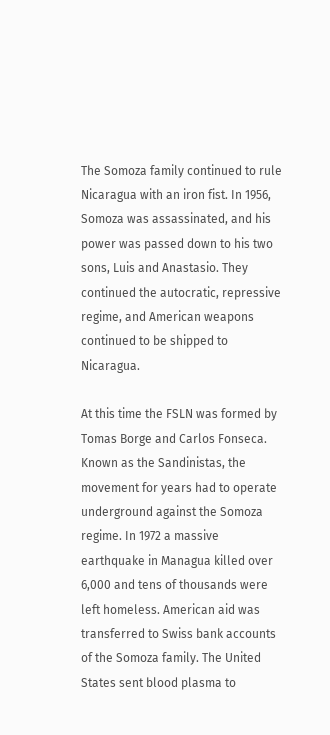The Somoza family continued to rule Nicaragua with an iron fist. In 1956, Somoza was assassinated, and his power was passed down to his two sons, Luis and Anastasio. They continued the autocratic, repressive regime, and American weapons continued to be shipped to Nicaragua.

At this time the FSLN was formed by Tomas Borge and Carlos Fonseca. Known as the Sandinistas, the movement for years had to operate underground against the Somoza regime. In 1972 a massive earthquake in Managua killed over 6,000 and tens of thousands were left homeless. American aid was transferred to Swiss bank accounts of the Somoza family. The United States sent blood plasma to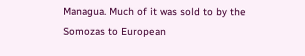Managua. Much of it was sold to by the Somozas to European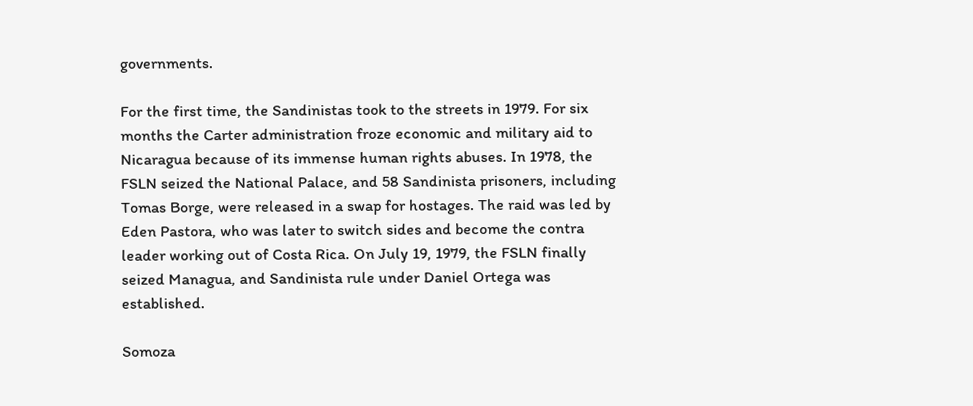governments.

For the first time, the Sandinistas took to the streets in 1979. For six months the Carter administration froze economic and military aid to Nicaragua because of its immense human rights abuses. In 1978, the FSLN seized the National Palace, and 58 Sandinista prisoners, including Tomas Borge, were released in a swap for hostages. The raid was led by Eden Pastora, who was later to switch sides and become the contra leader working out of Costa Rica. On July 19, 1979, the FSLN finally seized Managua, and Sandinista rule under Daniel Ortega was established.

Somoza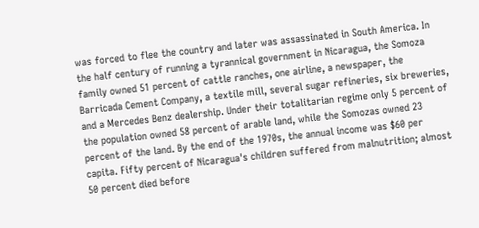was forced to flee the country and later was assassinated in South America. In the half century of running a tyrannical government in Nicaragua, the Somoza family owned 51 percent of cattle ranches, one airline, a newspaper, the Barricada Cement Company, a textile mill, several sugar refineries, six breweries, and a Mercedes Benz dealership. Under their totalitarian regime only 5 percent of the population owned 58 percent of arable land, while the Somozas owned 23 percent of the land. By the end of the 1970s, the annual income was $60 per capita. Fifty percent of Nicaragua's children suffered from malnutrition; almost 50 percent died before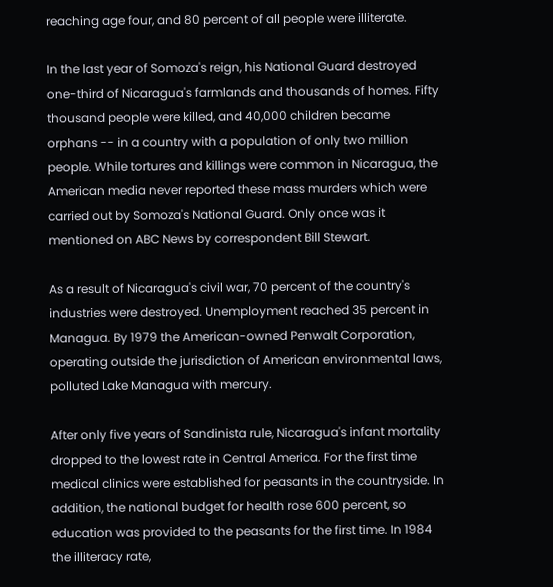reaching age four, and 80 percent of all people were illiterate.

In the last year of Somoza's reign, his National Guard destroyed one-third of Nicaragua's farmlands and thousands of homes. Fifty thousand people were killed, and 40,000 children became orphans -- in a country with a population of only two million people. While tortures and killings were common in Nicaragua, the American media never reported these mass murders which were carried out by Somoza's National Guard. Only once was it mentioned on ABC News by correspondent Bill Stewart.

As a result of Nicaragua's civil war, 70 percent of the country's industries were destroyed. Unemployment reached 35 percent in Managua. By 1979 the American-owned Penwalt Corporation, operating outside the jurisdiction of American environmental laws, polluted Lake Managua with mercury.

After only five years of Sandinista rule, Nicaragua's infant mortality dropped to the lowest rate in Central America. For the first time medical clinics were established for peasants in the countryside. In addition, the national budget for health rose 600 percent, so education was provided to the peasants for the first time. In 1984 the illiteracy rate,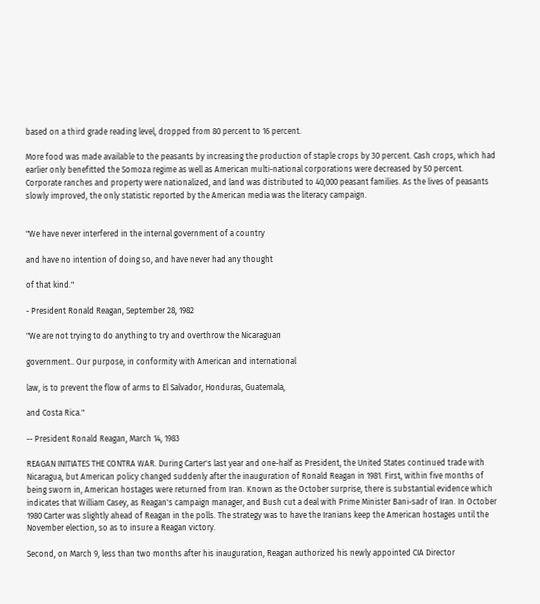based on a third grade reading level, dropped from 80 percent to 16 percent.

More food was made available to the peasants by increasing the production of staple crops by 30 percent. Cash crops, which had earlier only benefitted the Somoza regime as well as American multi-national corporations were decreased by 50 percent. Corporate ranches and property were nationalized, and land was distributed to 40,000 peasant families. As the lives of peasants slowly improved, the only statistic reported by the American media was the literacy campaign.


"We have never interfered in the internal government of a country

and have no intention of doing so, and have never had any thought

of that kind."

- President Ronald Reagan, September 28, 1982

"We are not trying to do anything to try and overthrow the Nicaraguan

government.. Our purpose, in conformity with American and international

law, is to prevent the flow of arms to El Salvador, Honduras, Guatemala,

and Costa Rica."

-- President Ronald Reagan, March 14, 1983

REAGAN INITIATES THE CONTRA WAR. During Carter's last year and one-half as President, the United States continued trade with Nicaragua, but American policy changed suddenly after the inauguration of Ronald Reagan in 1981. First, within five months of being sworn in, American hostages were returned from Iran. Known as the October surprise, there is substantial evidence which indicates that William Casey, as Reagan's campaign manager, and Bush cut a deal with Prime Minister Bani-sadr of Iran. In October 1980 Carter was slightly ahead of Reagan in the polls. The strategy was to have the Iranians keep the American hostages until the November election, so as to insure a Reagan victory.

Second, on March 9, less than two months after his inauguration, Reagan authorized his newly appointed CIA Director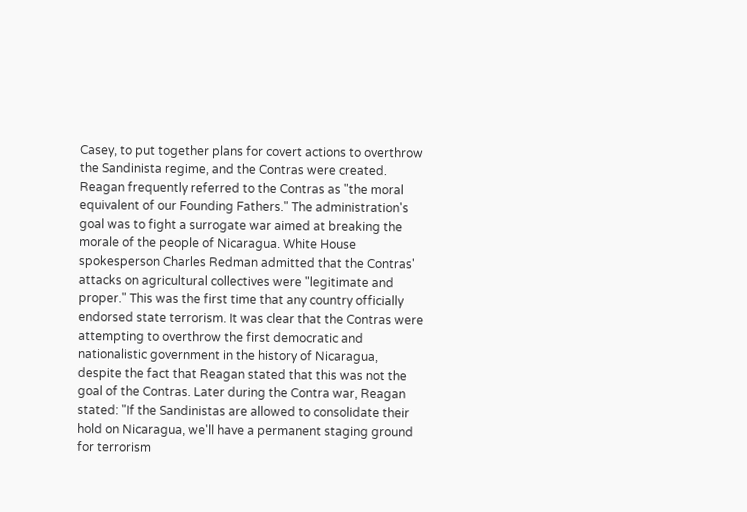Casey, to put together plans for covert actions to overthrow the Sandinista regime, and the Contras were created. Reagan frequently referred to the Contras as "the moral equivalent of our Founding Fathers." The administration's goal was to fight a surrogate war aimed at breaking the morale of the people of Nicaragua. White House spokesperson Charles Redman admitted that the Contras' attacks on agricultural collectives were "legitimate and proper." This was the first time that any country officially endorsed state terrorism. It was clear that the Contras were attempting to overthrow the first democratic and nationalistic government in the history of Nicaragua, despite the fact that Reagan stated that this was not the goal of the Contras. Later during the Contra war, Reagan stated: "If the Sandinistas are allowed to consolidate their hold on Nicaragua, we'll have a permanent staging ground for terrorism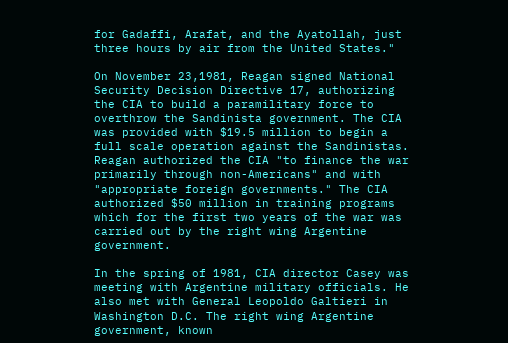for Gadaffi, Arafat, and the Ayatollah, just three hours by air from the United States."

On November 23,1981, Reagan signed National Security Decision Directive 17, authorizing the CIA to build a paramilitary force to overthrow the Sandinista government. The CIA was provided with $19.5 million to begin a full scale operation against the Sandinistas. Reagan authorized the CIA "to finance the war primarily through non-Americans" and with "appropriate foreign governments." The CIA authorized $50 million in training programs which for the first two years of the war was carried out by the right wing Argentine government.

In the spring of 1981, CIA director Casey was meeting with Argentine military officials. He also met with General Leopoldo Galtieri in Washington D.C. The right wing Argentine government, known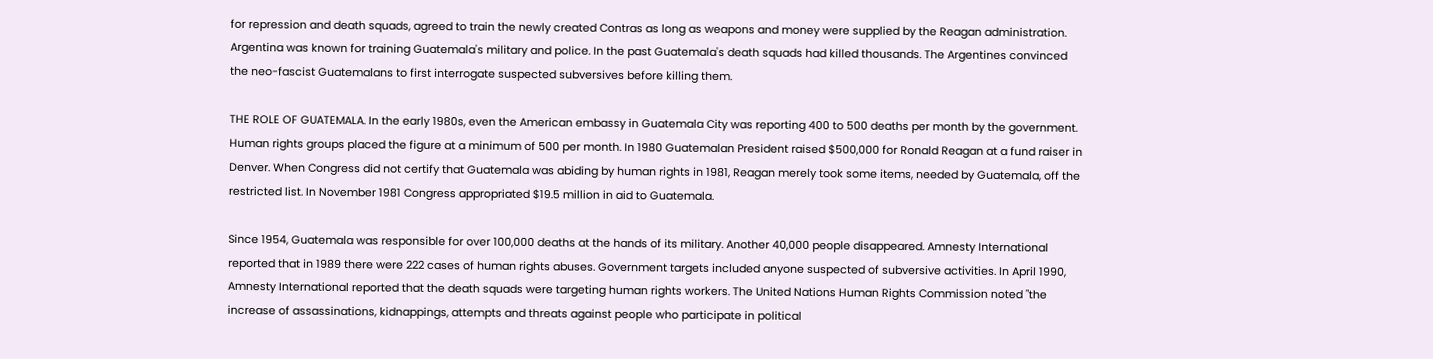for repression and death squads, agreed to train the newly created Contras as long as weapons and money were supplied by the Reagan administration. Argentina was known for training Guatemala's military and police. In the past Guatemala's death squads had killed thousands. The Argentines convinced the neo-fascist Guatemalans to first interrogate suspected subversives before killing them.

THE ROLE OF GUATEMALA. In the early 1980s, even the American embassy in Guatemala City was reporting 400 to 500 deaths per month by the government. Human rights groups placed the figure at a minimum of 500 per month. In 1980 Guatemalan President raised $500,000 for Ronald Reagan at a fund raiser in Denver. When Congress did not certify that Guatemala was abiding by human rights in 1981, Reagan merely took some items, needed by Guatemala, off the restricted list. In November 1981 Congress appropriated $19.5 million in aid to Guatemala.

Since 1954, Guatemala was responsible for over 100,000 deaths at the hands of its military. Another 40,000 people disappeared. Amnesty International reported that in 1989 there were 222 cases of human rights abuses. Government targets included anyone suspected of subversive activities. In April 1990, Amnesty International reported that the death squads were targeting human rights workers. The United Nations Human Rights Commission noted "the increase of assassinations, kidnappings, attempts and threats against people who participate in political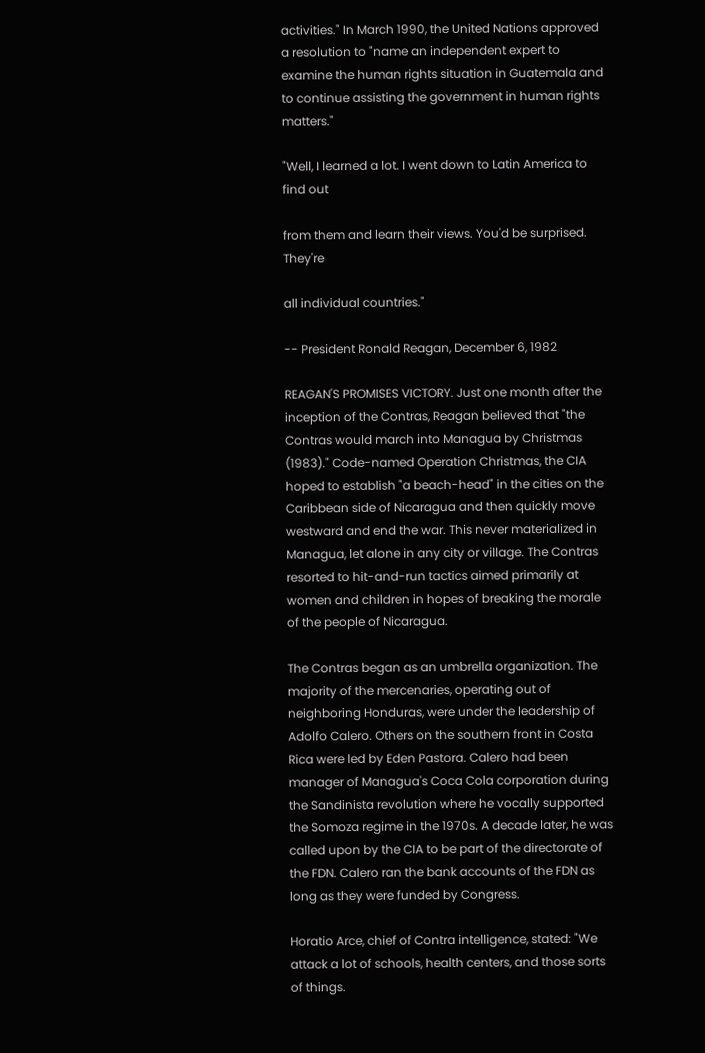activities." In March 1990, the United Nations approved a resolution to "name an independent expert to examine the human rights situation in Guatemala and to continue assisting the government in human rights matters."

"Well, I learned a lot. I went down to Latin America to find out

from them and learn their views. You'd be surprised. They're

all individual countries."

-- President Ronald Reagan, December 6, 1982

REAGAN'S PROMISES VICTORY. Just one month after the inception of the Contras, Reagan believed that "the Contras would march into Managua by Christmas (1983)." Code-named Operation Christmas, the CIA hoped to establish "a beach-head" in the cities on the Caribbean side of Nicaragua and then quickly move westward and end the war. This never materialized in Managua, let alone in any city or village. The Contras resorted to hit-and-run tactics aimed primarily at women and children in hopes of breaking the morale of the people of Nicaragua.

The Contras began as an umbrella organization. The majority of the mercenaries, operating out of neighboring Honduras, were under the leadership of Adolfo Calero. Others on the southern front in Costa Rica were led by Eden Pastora. Calero had been manager of Managua's Coca Cola corporation during the Sandinista revolution where he vocally supported the Somoza regime in the 1970s. A decade later, he was called upon by the CIA to be part of the directorate of the FDN. Calero ran the bank accounts of the FDN as long as they were funded by Congress.

Horatio Arce, chief of Contra intelligence, stated: "We attack a lot of schools, health centers, and those sorts of things.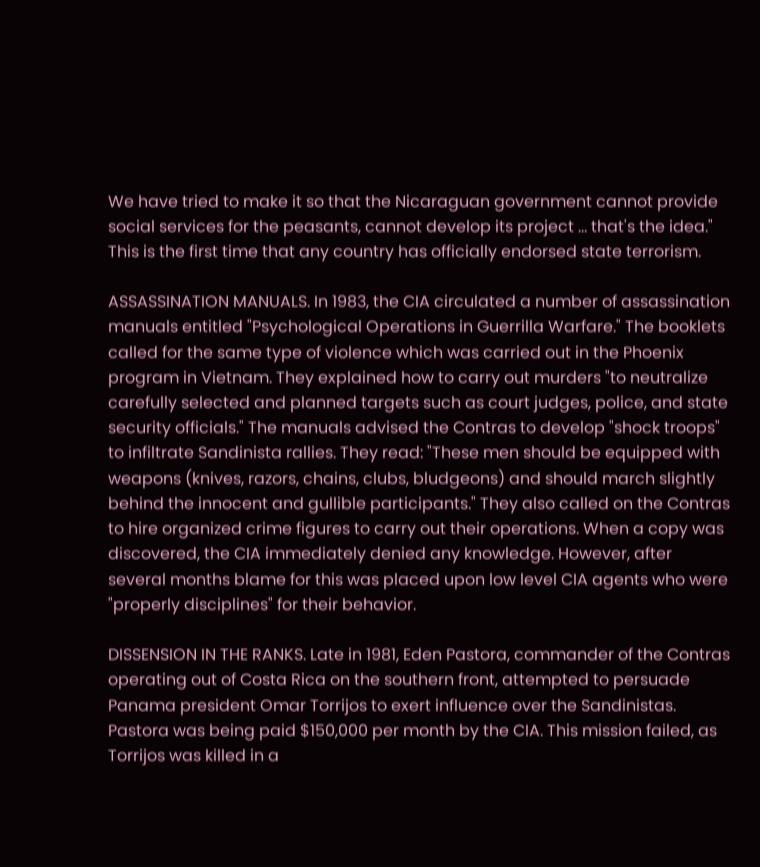We have tried to make it so that the Nicaraguan government cannot provide social services for the peasants, cannot develop its project ... that's the idea." This is the first time that any country has officially endorsed state terrorism.

ASSASSINATION MANUALS. In 1983, the CIA circulated a number of assassination manuals entitled "Psychological Operations in Guerrilla Warfare." The booklets called for the same type of violence which was carried out in the Phoenix program in Vietnam. They explained how to carry out murders "to neutralize carefully selected and planned targets such as court judges, police, and state security officials." The manuals advised the Contras to develop "shock troops" to infiltrate Sandinista rallies. They read: "These men should be equipped with weapons (knives, razors, chains, clubs, bludgeons) and should march slightly behind the innocent and gullible participants." They also called on the Contras to hire organized crime figures to carry out their operations. When a copy was discovered, the CIA immediately denied any knowledge. However, after several months blame for this was placed upon low level CIA agents who were "properly disciplines" for their behavior.

DISSENSION IN THE RANKS. Late in 1981, Eden Pastora, commander of the Contras operating out of Costa Rica on the southern front, attempted to persuade Panama president Omar Torrijos to exert influence over the Sandinistas. Pastora was being paid $150,000 per month by the CIA. This mission failed, as Torrijos was killed in a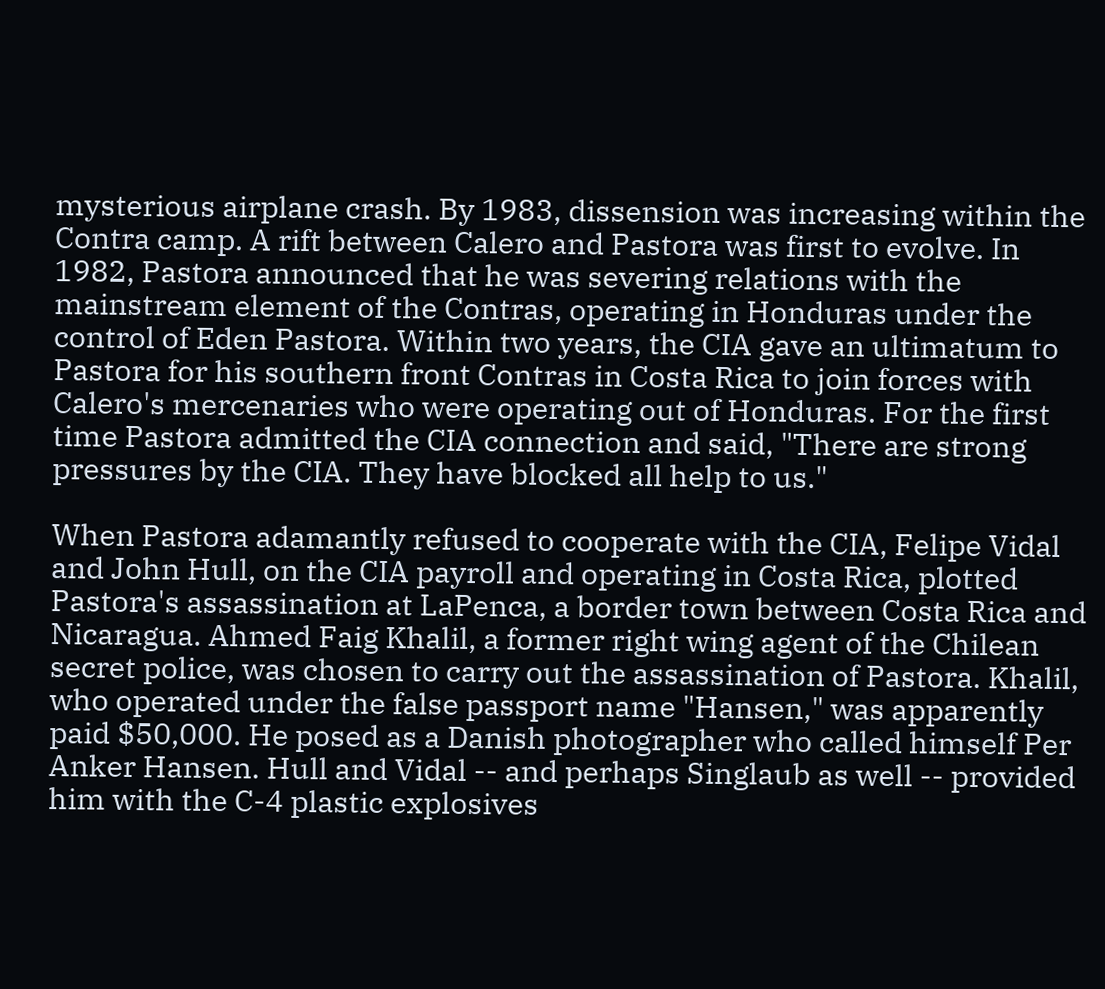mysterious airplane crash. By 1983, dissension was increasing within the Contra camp. A rift between Calero and Pastora was first to evolve. In 1982, Pastora announced that he was severing relations with the mainstream element of the Contras, operating in Honduras under the control of Eden Pastora. Within two years, the CIA gave an ultimatum to Pastora for his southern front Contras in Costa Rica to join forces with Calero's mercenaries who were operating out of Honduras. For the first time Pastora admitted the CIA connection and said, "There are strong pressures by the CIA. They have blocked all help to us."

When Pastora adamantly refused to cooperate with the CIA, Felipe Vidal and John Hull, on the CIA payroll and operating in Costa Rica, plotted Pastora's assassination at LaPenca, a border town between Costa Rica and Nicaragua. Ahmed Faig Khalil, a former right wing agent of the Chilean secret police, was chosen to carry out the assassination of Pastora. Khalil, who operated under the false passport name "Hansen," was apparently paid $50,000. He posed as a Danish photographer who called himself Per Anker Hansen. Hull and Vidal -- and perhaps Singlaub as well -- provided him with the C-4 plastic explosives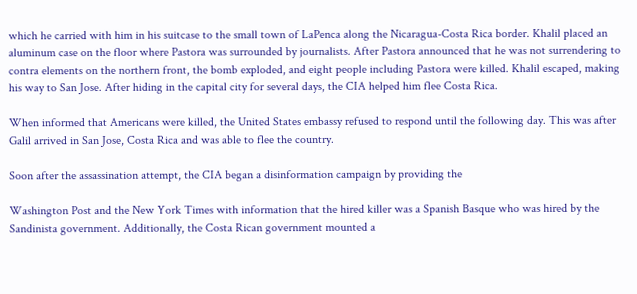which he carried with him in his suitcase to the small town of LaPenca along the Nicaragua-Costa Rica border. Khalil placed an aluminum case on the floor where Pastora was surrounded by journalists. After Pastora announced that he was not surrendering to contra elements on the northern front, the bomb exploded, and eight people including Pastora were killed. Khalil escaped, making his way to San Jose. After hiding in the capital city for several days, the CIA helped him flee Costa Rica.

When informed that Americans were killed, the United States embassy refused to respond until the following day. This was after Galil arrived in San Jose, Costa Rica and was able to flee the country.

Soon after the assassination attempt, the CIA began a disinformation campaign by providing the

Washington Post and the New York Times with information that the hired killer was a Spanish Basque who was hired by the Sandinista government. Additionally, the Costa Rican government mounted a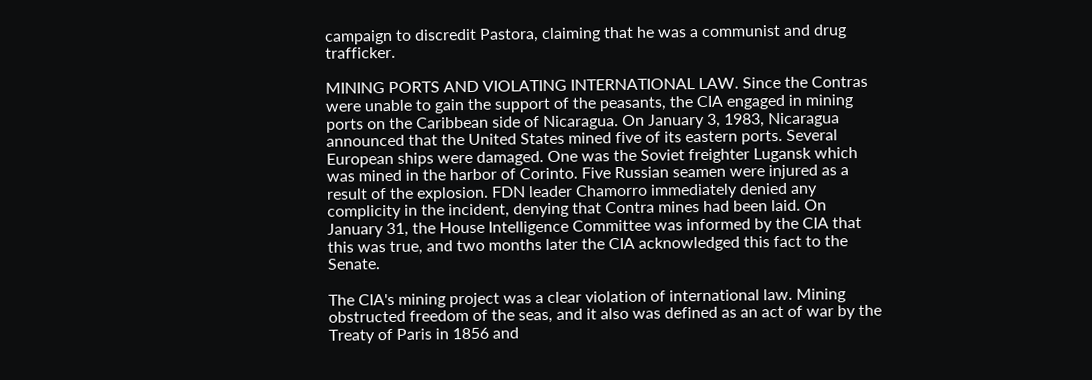campaign to discredit Pastora, claiming that he was a communist and drug trafficker.

MINING PORTS AND VIOLATING INTERNATIONAL LAW. Since the Contras were unable to gain the support of the peasants, the CIA engaged in mining ports on the Caribbean side of Nicaragua. On January 3, 1983, Nicaragua announced that the United States mined five of its eastern ports. Several European ships were damaged. One was the Soviet freighter Lugansk which was mined in the harbor of Corinto. Five Russian seamen were injured as a result of the explosion. FDN leader Chamorro immediately denied any complicity in the incident, denying that Contra mines had been laid. On January 31, the House Intelligence Committee was informed by the CIA that this was true, and two months later the CIA acknowledged this fact to the Senate.

The CIA's mining project was a clear violation of international law. Mining obstructed freedom of the seas, and it also was defined as an act of war by the Treaty of Paris in 1856 and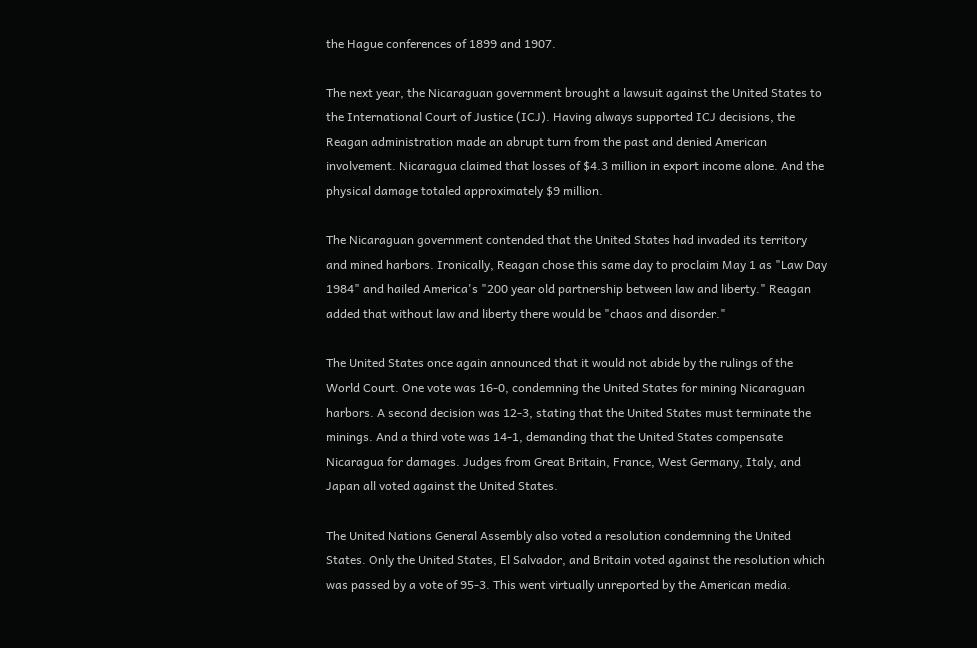the Hague conferences of 1899 and 1907.

The next year, the Nicaraguan government brought a lawsuit against the United States to the International Court of Justice (ICJ). Having always supported ICJ decisions, the Reagan administration made an abrupt turn from the past and denied American involvement. Nicaragua claimed that losses of $4.3 million in export income alone. And the physical damage totaled approximately $9 million.

The Nicaraguan government contended that the United States had invaded its territory and mined harbors. Ironically, Reagan chose this same day to proclaim May 1 as "Law Day 1984" and hailed America's "200 year old partnership between law and liberty." Reagan added that without law and liberty there would be "chaos and disorder."

The United States once again announced that it would not abide by the rulings of the World Court. One vote was 16-0, condemning the United States for mining Nicaraguan harbors. A second decision was 12-3, stating that the United States must terminate the minings. And a third vote was 14-1, demanding that the United States compensate Nicaragua for damages. Judges from Great Britain, France, West Germany, Italy, and Japan all voted against the United States.

The United Nations General Assembly also voted a resolution condemning the United States. Only the United States, El Salvador, and Britain voted against the resolution which was passed by a vote of 95-3. This went virtually unreported by the American media.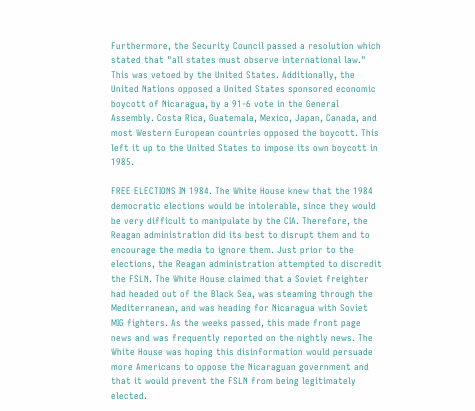Furthermore, the Security Council passed a resolution which stated that "all states must observe international law." This was vetoed by the United States. Additionally, the United Nations opposed a United States sponsored economic boycott of Nicaragua, by a 91-6 vote in the General Assembly. Costa Rica, Guatemala, Mexico, Japan, Canada, and most Western European countries opposed the boycott. This left it up to the United States to impose its own boycott in 1985.

FREE ELECTIONS IN 1984. The White House knew that the 1984 democratic elections would be intolerable, since they would be very difficult to manipulate by the CIA. Therefore, the Reagan administration did its best to disrupt them and to encourage the media to ignore them. Just prior to the elections, the Reagan administration attempted to discredit the FSLN. The White House claimed that a Soviet freighter had headed out of the Black Sea, was steaming through the Mediterranean, and was heading for Nicaragua with Soviet MIG fighters. As the weeks passed, this made front page news and was frequently reported on the nightly news. The White House was hoping this disinformation would persuade more Americans to oppose the Nicaraguan government and that it would prevent the FSLN from being legitimately elected.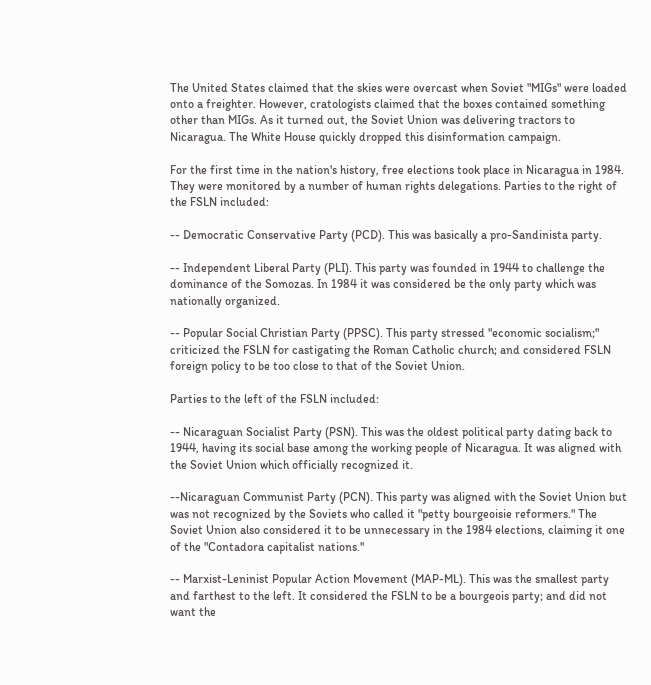The United States claimed that the skies were overcast when Soviet "MIGs" were loaded onto a freighter. However, cratologists claimed that the boxes contained something other than MIGs. As it turned out, the Soviet Union was delivering tractors to Nicaragua. The White House quickly dropped this disinformation campaign.

For the first time in the nation's history, free elections took place in Nicaragua in 1984. They were monitored by a number of human rights delegations. Parties to the right of the FSLN included:

-- Democratic Conservative Party (PCD). This was basically a pro-Sandinista party.

-- Independent Liberal Party (PLI). This party was founded in 1944 to challenge the dominance of the Somozas. In 1984 it was considered be the only party which was nationally organized.

-- Popular Social Christian Party (PPSC). This party stressed "economic socialism;" criticized the FSLN for castigating the Roman Catholic church; and considered FSLN foreign policy to be too close to that of the Soviet Union.

Parties to the left of the FSLN included:

-- Nicaraguan Socialist Party (PSN). This was the oldest political party dating back to 1944, having its social base among the working people of Nicaragua. It was aligned with the Soviet Union which officially recognized it.

--Nicaraguan Communist Party (PCN). This party was aligned with the Soviet Union but was not recognized by the Soviets who called it "petty bourgeoisie reformers." The Soviet Union also considered it to be unnecessary in the 1984 elections, claiming it one of the "Contadora capitalist nations."

-- Marxist-Leninist Popular Action Movement (MAP-ML). This was the smallest party and farthest to the left. It considered the FSLN to be a bourgeois party; and did not want the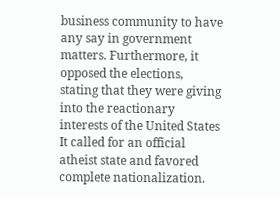business community to have any say in government matters. Furthermore, it opposed the elections, stating that they were giving into the reactionary interests of the United States It called for an official atheist state and favored complete nationalization.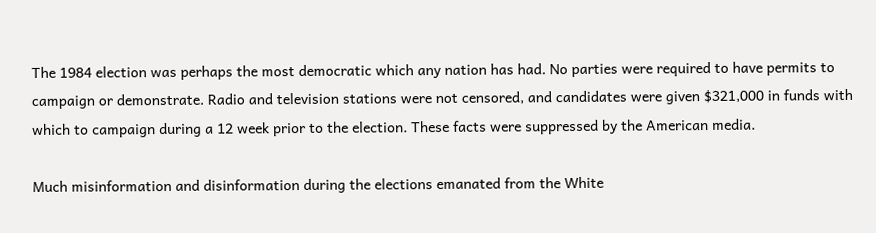The 1984 election was perhaps the most democratic which any nation has had. No parties were required to have permits to campaign or demonstrate. Radio and television stations were not censored, and candidates were given $321,000 in funds with which to campaign during a 12 week prior to the election. These facts were suppressed by the American media.

Much misinformation and disinformation during the elections emanated from the White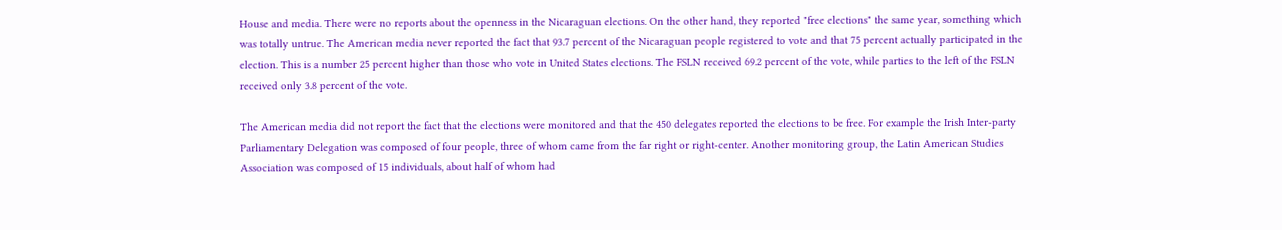House and media. There were no reports about the openness in the Nicaraguan elections. On the other hand, they reported "free elections" the same year, something which was totally untrue. The American media never reported the fact that 93.7 percent of the Nicaraguan people registered to vote and that 75 percent actually participated in the election. This is a number 25 percent higher than those who vote in United States elections. The FSLN received 69.2 percent of the vote, while parties to the left of the FSLN received only 3.8 percent of the vote.

The American media did not report the fact that the elections were monitored and that the 450 delegates reported the elections to be free. For example the Irish Inter-party Parliamentary Delegation was composed of four people, three of whom came from the far right or right-center. Another monitoring group, the Latin American Studies Association was composed of 15 individuals, about half of whom had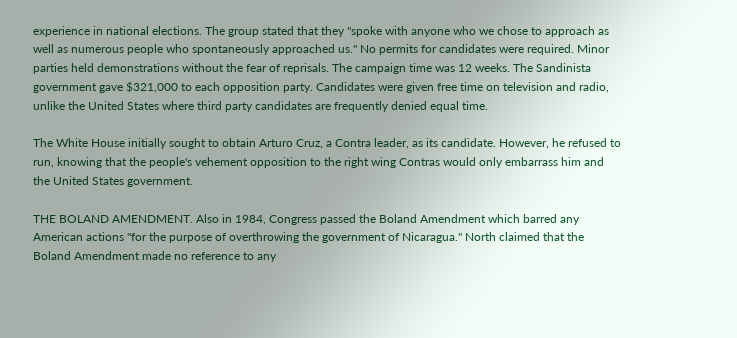experience in national elections. The group stated that they "spoke with anyone who we chose to approach as well as numerous people who spontaneously approached us." No permits for candidates were required. Minor parties held demonstrations without the fear of reprisals. The campaign time was 12 weeks. The Sandinista government gave $321,000 to each opposition party. Candidates were given free time on television and radio, unlike the United States where third party candidates are frequently denied equal time.

The White House initially sought to obtain Arturo Cruz, a Contra leader, as its candidate. However, he refused to run, knowing that the people's vehement opposition to the right wing Contras would only embarrass him and the United States government.

THE BOLAND AMENDMENT. Also in 1984, Congress passed the Boland Amendment which barred any American actions "for the purpose of overthrowing the government of Nicaragua." North claimed that the Boland Amendment made no reference to any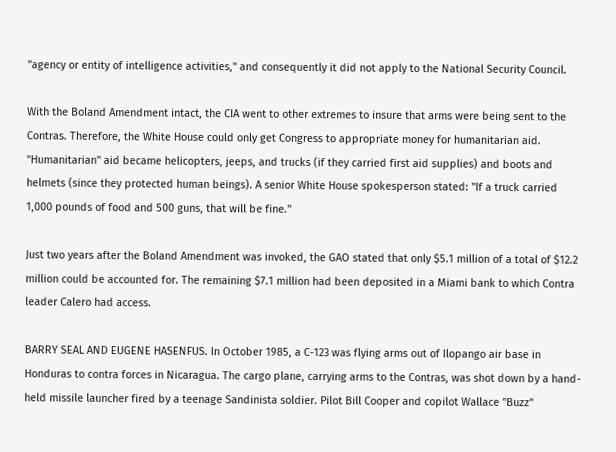"agency or entity of intelligence activities," and consequently it did not apply to the National Security Council.

With the Boland Amendment intact, the CIA went to other extremes to insure that arms were being sent to the Contras. Therefore, the White House could only get Congress to appropriate money for humanitarian aid. "Humanitarian" aid became helicopters, jeeps, and trucks (if they carried first aid supplies) and boots and helmets (since they protected human beings). A senior White House spokesperson stated: "If a truck carried 1,000 pounds of food and 500 guns, that will be fine."

Just two years after the Boland Amendment was invoked, the GAO stated that only $5.1 million of a total of $12.2 million could be accounted for. The remaining $7.1 million had been deposited in a Miami bank to which Contra leader Calero had access.

BARRY SEAL AND EUGENE HASENFUS. In October 1985, a C-123 was flying arms out of Ilopango air base in Honduras to contra forces in Nicaragua. The cargo plane, carrying arms to the Contras, was shot down by a hand-held missile launcher fired by a teenage Sandinista soldier. Pilot Bill Cooper and copilot Wallace "Buzz"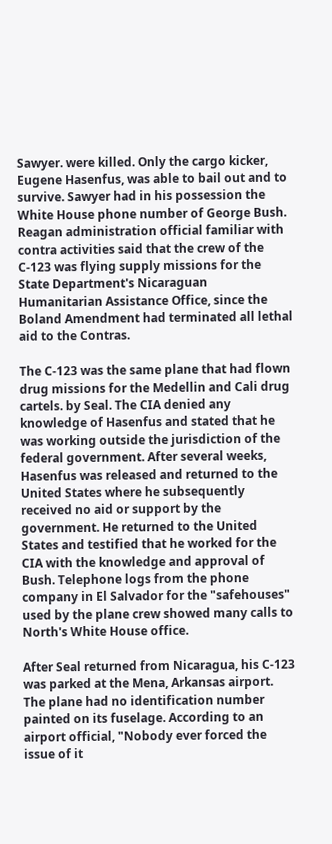Sawyer. were killed. Only the cargo kicker, Eugene Hasenfus, was able to bail out and to survive. Sawyer had in his possession the White House phone number of George Bush. Reagan administration official familiar with contra activities said that the crew of the C-123 was flying supply missions for the State Department's Nicaraguan Humanitarian Assistance Office, since the Boland Amendment had terminated all lethal aid to the Contras.

The C-123 was the same plane that had flown drug missions for the Medellin and Cali drug cartels. by Seal. The CIA denied any knowledge of Hasenfus and stated that he was working outside the jurisdiction of the federal government. After several weeks, Hasenfus was released and returned to the United States where he subsequently received no aid or support by the government. He returned to the United States and testified that he worked for the CIA with the knowledge and approval of Bush. Telephone logs from the phone company in El Salvador for the "safehouses" used by the plane crew showed many calls to North's White House office.

After Seal returned from Nicaragua, his C-123 was parked at the Mena, Arkansas airport. The plane had no identification number painted on its fuselage. According to an airport official, "Nobody ever forced the issue of it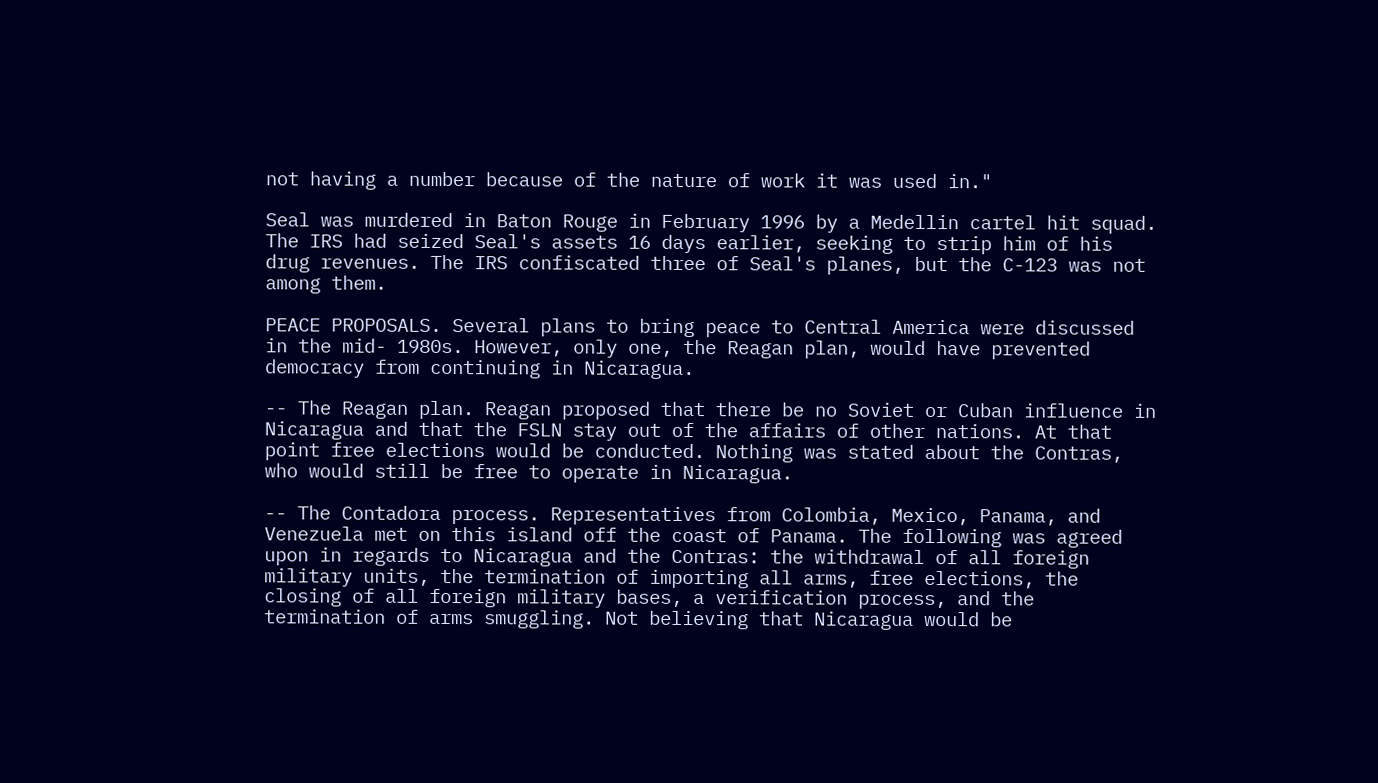not having a number because of the nature of work it was used in."

Seal was murdered in Baton Rouge in February 1996 by a Medellin cartel hit squad. The IRS had seized Seal's assets 16 days earlier, seeking to strip him of his drug revenues. The IRS confiscated three of Seal's planes, but the C-123 was not among them.

PEACE PROPOSALS. Several plans to bring peace to Central America were discussed in the mid- 1980s. However, only one, the Reagan plan, would have prevented democracy from continuing in Nicaragua.

-- The Reagan plan. Reagan proposed that there be no Soviet or Cuban influence in Nicaragua and that the FSLN stay out of the affairs of other nations. At that point free elections would be conducted. Nothing was stated about the Contras, who would still be free to operate in Nicaragua.

-- The Contadora process. Representatives from Colombia, Mexico, Panama, and Venezuela met on this island off the coast of Panama. The following was agreed upon in regards to Nicaragua and the Contras: the withdrawal of all foreign military units, the termination of importing all arms, free elections, the closing of all foreign military bases, a verification process, and the termination of arms smuggling. Not believing that Nicaragua would be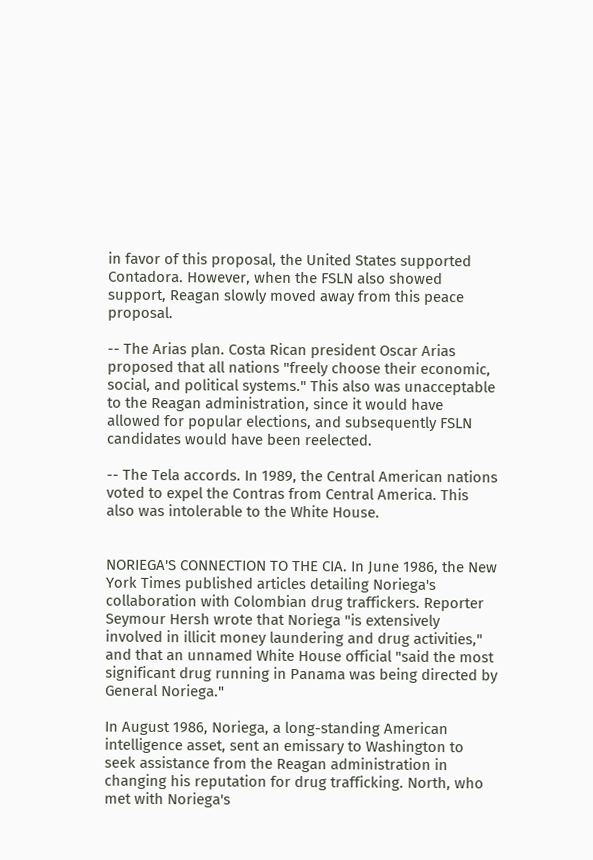in favor of this proposal, the United States supported Contadora. However, when the FSLN also showed support, Reagan slowly moved away from this peace proposal.

-- The Arias plan. Costa Rican president Oscar Arias proposed that all nations "freely choose their economic, social, and political systems." This also was unacceptable to the Reagan administration, since it would have allowed for popular elections, and subsequently FSLN candidates would have been reelected.

-- The Tela accords. In 1989, the Central American nations voted to expel the Contras from Central America. This also was intolerable to the White House.


NORIEGA'S CONNECTION TO THE CIA. In June 1986, the New York Times published articles detailing Noriega's collaboration with Colombian drug traffickers. Reporter Seymour Hersh wrote that Noriega "is extensively involved in illicit money laundering and drug activities," and that an unnamed White House official "said the most significant drug running in Panama was being directed by General Noriega."

In August 1986, Noriega, a long-standing American intelligence asset, sent an emissary to Washington to seek assistance from the Reagan administration in changing his reputation for drug trafficking. North, who met with Noriega's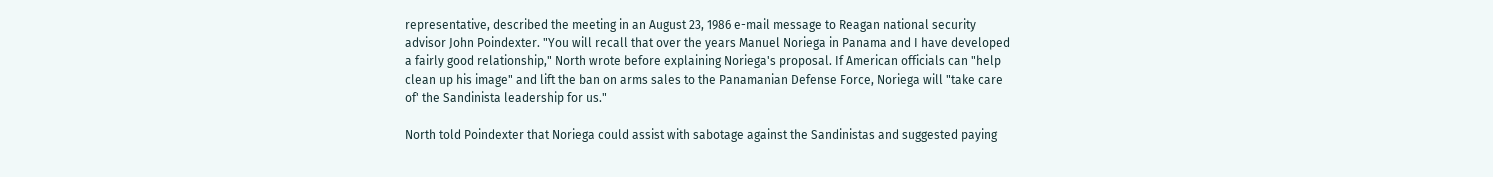representative, described the meeting in an August 23, 1986 e-mail message to Reagan national security advisor John Poindexter. "You will recall that over the years Manuel Noriega in Panama and I have developed a fairly good relationship," North wrote before explaining Noriega's proposal. If American officials can "help clean up his image" and lift the ban on arms sales to the Panamanian Defense Force, Noriega will "take care of' the Sandinista leadership for us."

North told Poindexter that Noriega could assist with sabotage against the Sandinistas and suggested paying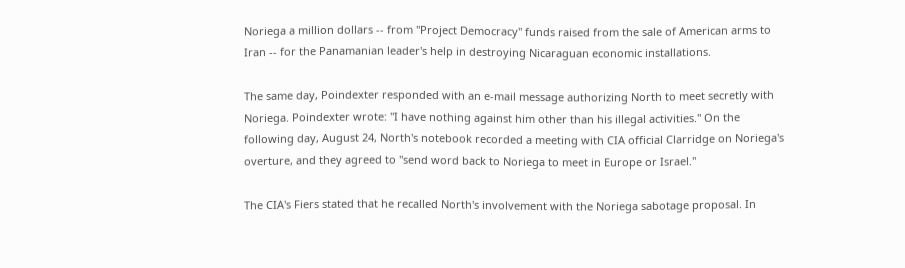Noriega a million dollars -- from "Project Democracy" funds raised from the sale of American arms to Iran -- for the Panamanian leader's help in destroying Nicaraguan economic installations.

The same day, Poindexter responded with an e-mail message authorizing North to meet secretly with Noriega. Poindexter wrote: "I have nothing against him other than his illegal activities." On the following day, August 24, North's notebook recorded a meeting with CIA official Clarridge on Noriega's overture, and they agreed to "send word back to Noriega to meet in Europe or Israel."

The CIA's Fiers stated that he recalled North's involvement with the Noriega sabotage proposal. In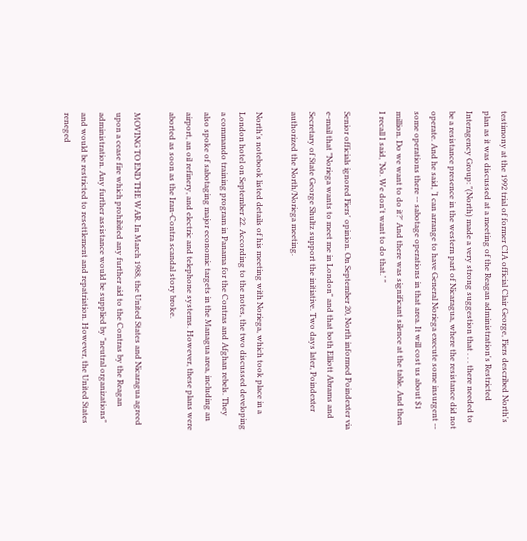testimony at the 1992 trial of former CIA official Clair George, Fiers described North's plan as it was discussed at a meeting of the Reagan administration's Restricted Interagency Group: "(North) made a very strong suggestion that . . . there needed to be a resistance presence in the western part of Nicaragua, where the resistance did not operate. And he said, ‘I can arrange to have General Noriega execute some insurgent -- some operations there -- sabotage operations in that area. It will cost us about $1 million. Do we want to do it?' And there was significant silence at the table. And then I recall I said, ‘No. We don't want to do that.’ "

Senior officials ignored Fiers' opinion. On September 20, North informed Poindexter via e-mail that "Noriega wants to meet me in London" and that both Elliott Abrams and Secretary of State George Shultz support the initiative. Two days later, Poindexter authorized the North/Noriega meeting.

North's notebook listed details of his meeting with Noriega, which took place in a London hotel on September 22. According to the notes, the two discussed developing a commando training program in Panama for the Contras and Afghan rebels. They also spoke of sabotaging major economic targets in the Managua area, including an airport, an oil refinery, and electric and telephone systems. However, these plans were aborted as soon as the Iran-Contra scandal story broke.

MOVING TO END THE WAR. In March 1988, the United States and Nicaragua agreed upon a cease fire which prohibited any further aid to the Contras by the Reagan administration. Any further assistance would be supplied by "neutral organizations" and would be restricted to resettlement and repatriation. However, the United States reneged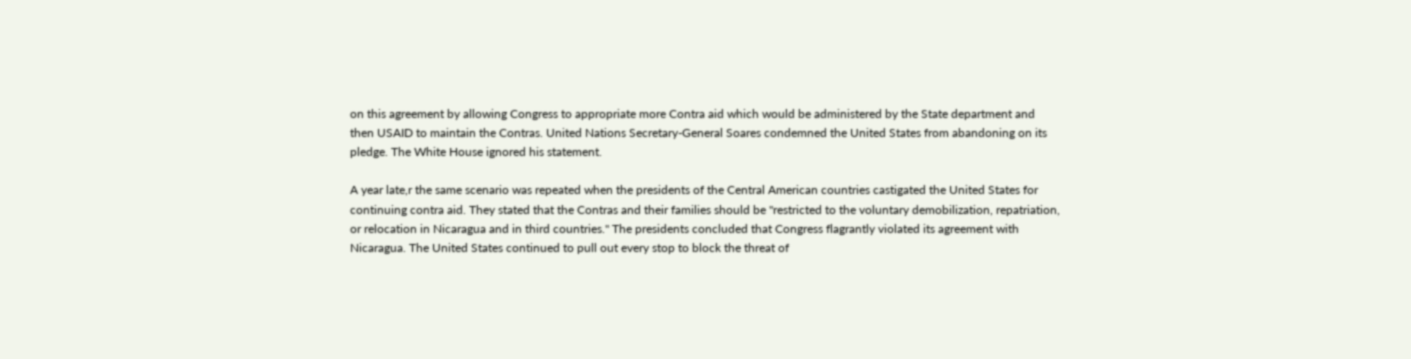on this agreement by allowing Congress to appropriate more Contra aid which would be administered by the State department and then USAID to maintain the Contras. United Nations Secretary-General Soares condemned the United States from abandoning on its pledge. The White House ignored his statement.

A year late,r the same scenario was repeated when the presidents of the Central American countries castigated the United States for continuing contra aid. They stated that the Contras and their families should be "restricted to the voluntary demobilization, repatriation, or relocation in Nicaragua and in third countries." The presidents concluded that Congress flagrantly violated its agreement with Nicaragua. The United States continued to pull out every stop to block the threat of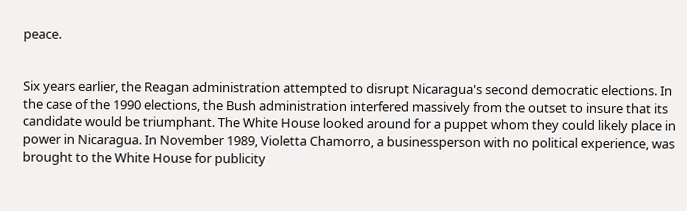peace.


Six years earlier, the Reagan administration attempted to disrupt Nicaragua's second democratic elections. In the case of the 1990 elections, the Bush administration interfered massively from the outset to insure that its candidate would be triumphant. The White House looked around for a puppet whom they could likely place in power in Nicaragua. In November 1989, Violetta Chamorro, a businessperson with no political experience, was brought to the White House for publicity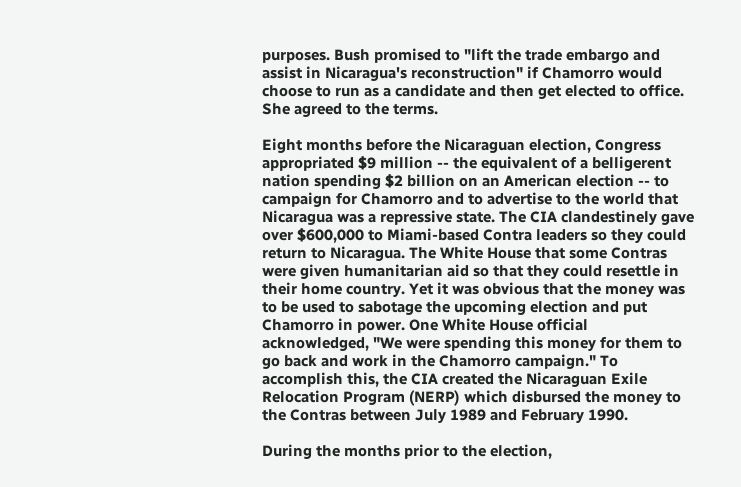purposes. Bush promised to "lift the trade embargo and assist in Nicaragua's reconstruction" if Chamorro would choose to run as a candidate and then get elected to office. She agreed to the terms.

Eight months before the Nicaraguan election, Congress appropriated $9 million -- the equivalent of a belligerent nation spending $2 billion on an American election -- to campaign for Chamorro and to advertise to the world that Nicaragua was a repressive state. The CIA clandestinely gave over $600,000 to Miami-based Contra leaders so they could return to Nicaragua. The White House that some Contras were given humanitarian aid so that they could resettle in their home country. Yet it was obvious that the money was to be used to sabotage the upcoming election and put Chamorro in power. One White House official acknowledged, "We were spending this money for them to go back and work in the Chamorro campaign." To accomplish this, the CIA created the Nicaraguan Exile Relocation Program (NERP) which disbursed the money to the Contras between July 1989 and February 1990.

During the months prior to the election,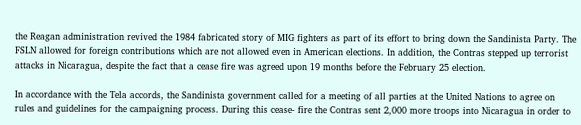the Reagan administration revived the 1984 fabricated story of MIG fighters as part of its effort to bring down the Sandinista Party. The FSLN allowed for foreign contributions which are not allowed even in American elections. In addition, the Contras stepped up terrorist attacks in Nicaragua, despite the fact that a cease fire was agreed upon 19 months before the February 25 election.

In accordance with the Tela accords, the Sandinista government called for a meeting of all parties at the United Nations to agree on rules and guidelines for the campaigning process. During this cease- fire the Contras sent 2,000 more troops into Nicaragua in order to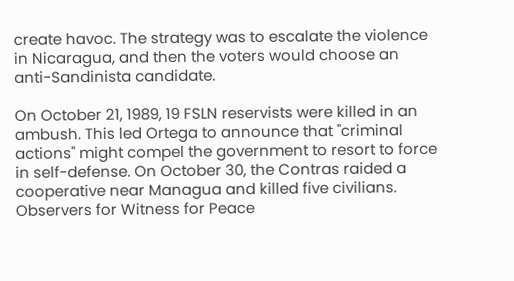create havoc. The strategy was to escalate the violence in Nicaragua, and then the voters would choose an anti-Sandinista candidate.

On October 21, 1989, 19 FSLN reservists were killed in an ambush. This led Ortega to announce that "criminal actions" might compel the government to resort to force in self-defense. On October 30, the Contras raided a cooperative near Managua and killed five civilians. Observers for Witness for Peace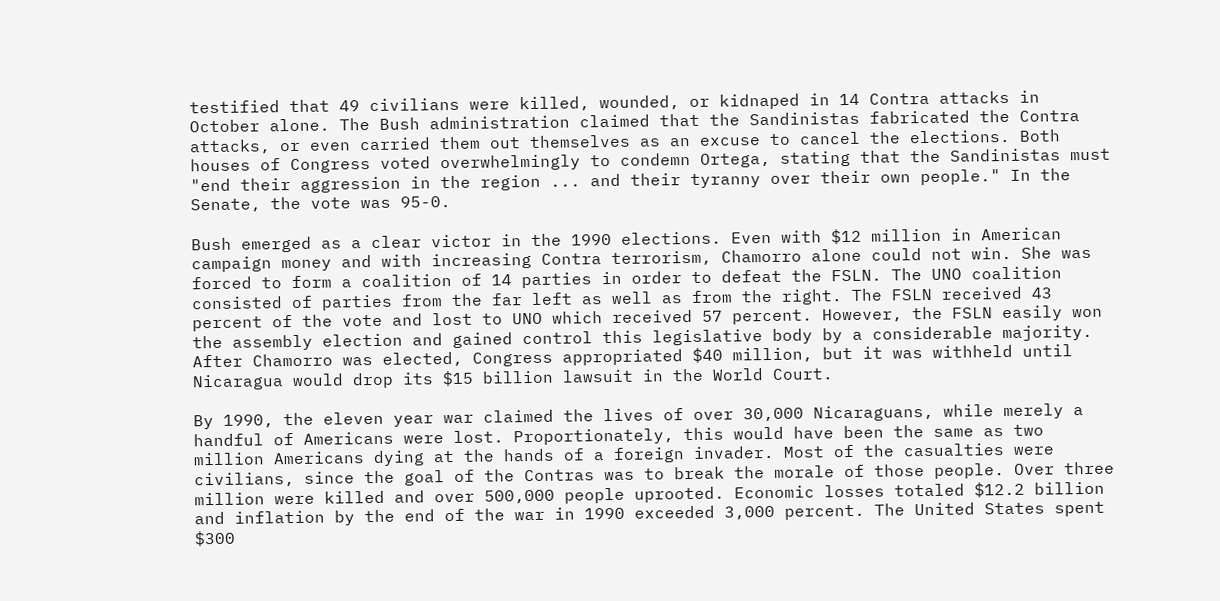testified that 49 civilians were killed, wounded, or kidnaped in 14 Contra attacks in October alone. The Bush administration claimed that the Sandinistas fabricated the Contra attacks, or even carried them out themselves as an excuse to cancel the elections. Both houses of Congress voted overwhelmingly to condemn Ortega, stating that the Sandinistas must "end their aggression in the region ... and their tyranny over their own people." In the Senate, the vote was 95-0.

Bush emerged as a clear victor in the 1990 elections. Even with $12 million in American campaign money and with increasing Contra terrorism, Chamorro alone could not win. She was forced to form a coalition of 14 parties in order to defeat the FSLN. The UNO coalition consisted of parties from the far left as well as from the right. The FSLN received 43 percent of the vote and lost to UNO which received 57 percent. However, the FSLN easily won the assembly election and gained control this legislative body by a considerable majority. After Chamorro was elected, Congress appropriated $40 million, but it was withheld until Nicaragua would drop its $15 billion lawsuit in the World Court.

By 1990, the eleven year war claimed the lives of over 30,000 Nicaraguans, while merely a handful of Americans were lost. Proportionately, this would have been the same as two million Americans dying at the hands of a foreign invader. Most of the casualties were civilians, since the goal of the Contras was to break the morale of those people. Over three million were killed and over 500,000 people uprooted. Economic losses totaled $12.2 billion and inflation by the end of the war in 1990 exceeded 3,000 percent. The United States spent $300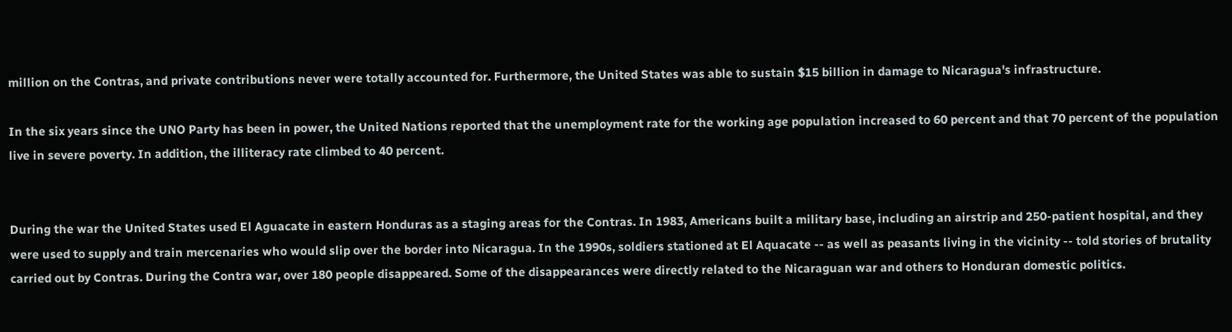million on the Contras, and private contributions never were totally accounted for. Furthermore, the United States was able to sustain $15 billion in damage to Nicaragua's infrastructure.

In the six years since the UNO Party has been in power, the United Nations reported that the unemployment rate for the working age population increased to 60 percent and that 70 percent of the population live in severe poverty. In addition, the illiteracy rate climbed to 40 percent.


During the war the United States used El Aguacate in eastern Honduras as a staging areas for the Contras. In 1983, Americans built a military base, including an airstrip and 250-patient hospital, and they were used to supply and train mercenaries who would slip over the border into Nicaragua. In the 1990s, soldiers stationed at El Aquacate -- as well as peasants living in the vicinity -- told stories of brutality carried out by Contras. During the Contra war, over 180 people disappeared. Some of the disappearances were directly related to the Nicaraguan war and others to Honduran domestic politics.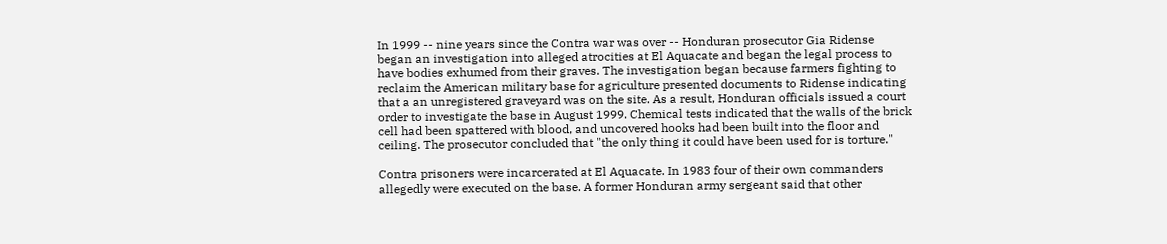In 1999 -- nine years since the Contra war was over -- Honduran prosecutor Gia Ridense began an investigation into alleged atrocities at El Aquacate and began the legal process to have bodies exhumed from their graves. The investigation began because farmers fighting to reclaim the American military base for agriculture presented documents to Ridense indicating that a an unregistered graveyard was on the site. As a result, Honduran officials issued a court order to investigate the base in August 1999. Chemical tests indicated that the walls of the brick cell had been spattered with blood, and uncovered hooks had been built into the floor and ceiling. The prosecutor concluded that "the only thing it could have been used for is torture."

Contra prisoners were incarcerated at El Aquacate. In 1983 four of their own commanders allegedly were executed on the base. A former Honduran army sergeant said that other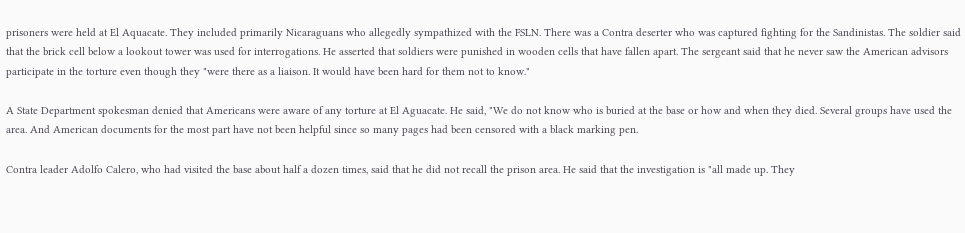prisoners were held at El Aquacate. They included primarily Nicaraguans who allegedly sympathized with the FSLN. There was a Contra deserter who was captured fighting for the Sandinistas. The soldier said that the brick cell below a lookout tower was used for interrogations. He asserted that soldiers were punished in wooden cells that have fallen apart. The sergeant said that he never saw the American advisors participate in the torture even though they "were there as a liaison. It would have been hard for them not to know."

A State Department spokesman denied that Americans were aware of any torture at El Aguacate. He said, "We do not know who is buried at the base or how and when they died. Several groups have used the area. And American documents for the most part have not been helpful since so many pages had been censored with a black marking pen.

Contra leader Adolfo Calero, who had visited the base about half a dozen times, said that he did not recall the prison area. He said that the investigation is "all made up. They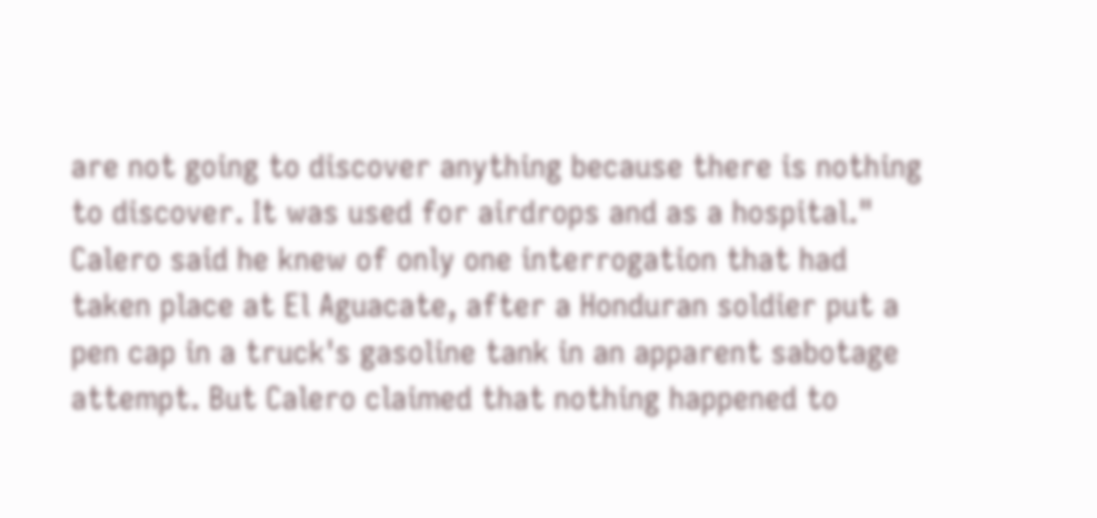are not going to discover anything because there is nothing to discover. It was used for airdrops and as a hospital." Calero said he knew of only one interrogation that had taken place at El Aguacate, after a Honduran soldier put a pen cap in a truck's gasoline tank in an apparent sabotage attempt. But Calero claimed that nothing happened to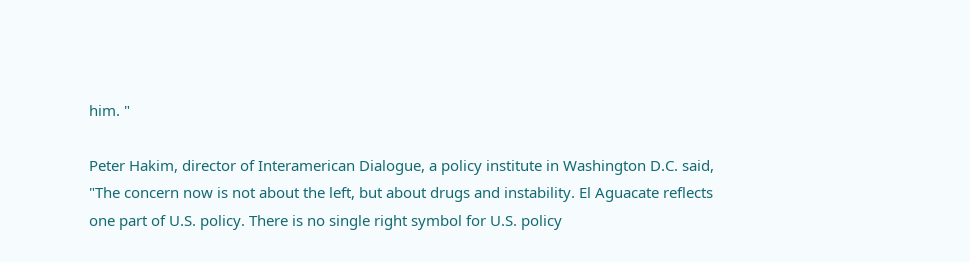him. "

Peter Hakim, director of Interamerican Dialogue, a policy institute in Washington D.C. said, "The concern now is not about the left, but about drugs and instability. El Aguacate reflects one part of U.S. policy. There is no single right symbol for U.S. policy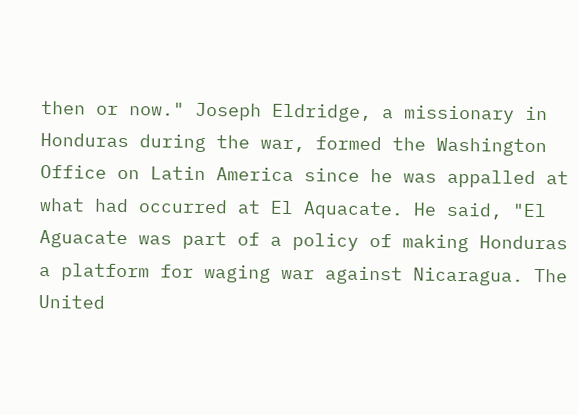then or now." Joseph Eldridge, a missionary in Honduras during the war, formed the Washington Office on Latin America since he was appalled at what had occurred at El Aquacate. He said, "El Aguacate was part of a policy of making Honduras a platform for waging war against Nicaragua. The United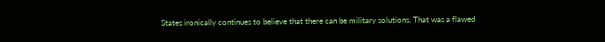States ironically continues to believe that there can be military solutions. That was a flawed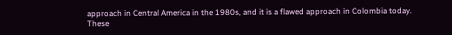approach in Central America in the 1980s, and it is a flawed approach in Colombia today. These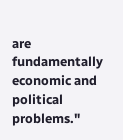are fundamentally economic and political problems."